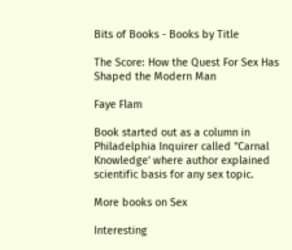Bits of Books - Books by Title

The Score: How the Quest For Sex Has Shaped the Modern Man

Faye Flam

Book started out as a column in Philadelphia Inquirer called "Carnal Knowledge' where author explained scientific basis for any sex topic.

More books on Sex

Interesting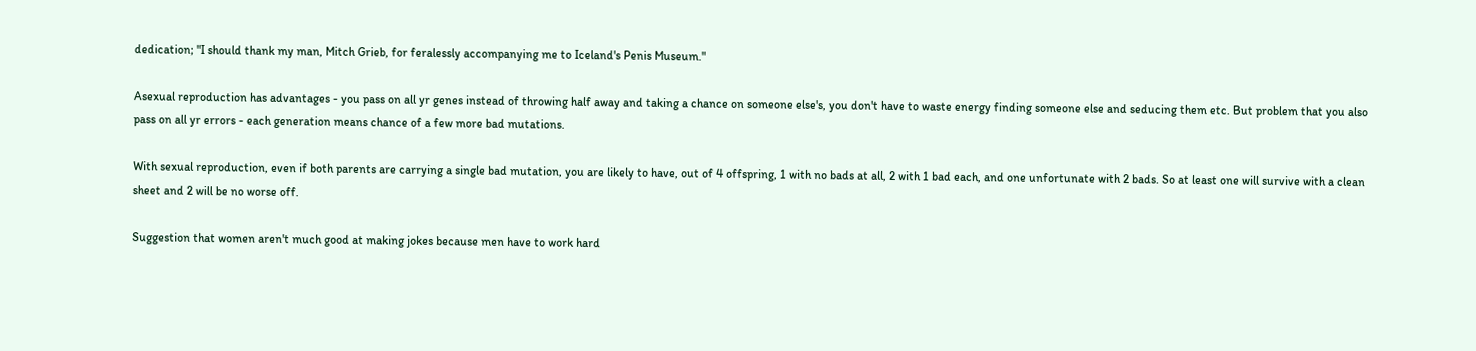dedication; "I should thank my man, Mitch Grieb, for feralessly accompanying me to Iceland's Penis Museum."

Asexual reproduction has advantages - you pass on all yr genes instead of throwing half away and taking a chance on someone else's, you don't have to waste energy finding someone else and seducing them etc. But problem that you also pass on all yr errors - each generation means chance of a few more bad mutations.

With sexual reproduction, even if both parents are carrying a single bad mutation, you are likely to have, out of 4 offspring, 1 with no bads at all, 2 with 1 bad each, and one unfortunate with 2 bads. So at least one will survive with a clean sheet and 2 will be no worse off.

Suggestion that women aren't much good at making jokes because men have to work hard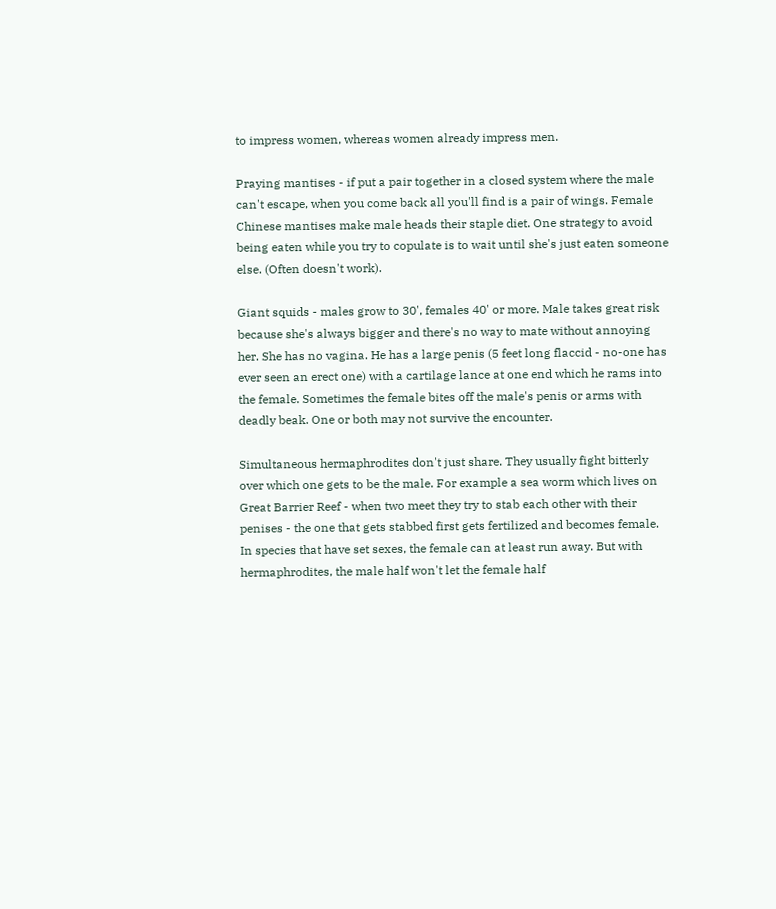to impress women, whereas women already impress men.

Praying mantises - if put a pair together in a closed system where the male can't escape, when you come back all you'll find is a pair of wings. Female Chinese mantises make male heads their staple diet. One strategy to avoid being eaten while you try to copulate is to wait until she's just eaten someone else. (Often doesn't work).

Giant squids - males grow to 30', females 40' or more. Male takes great risk because she's always bigger and there's no way to mate without annoying her. She has no vagina. He has a large penis (5 feet long flaccid - no-one has ever seen an erect one) with a cartilage lance at one end which he rams into the female. Sometimes the female bites off the male's penis or arms with deadly beak. One or both may not survive the encounter.

Simultaneous hermaphrodites don't just share. They usually fight bitterly over which one gets to be the male. For example a sea worm which lives on Great Barrier Reef - when two meet they try to stab each other with their penises - the one that gets stabbed first gets fertilized and becomes female. In species that have set sexes, the female can at least run away. But with hermaphrodites, the male half won't let the female half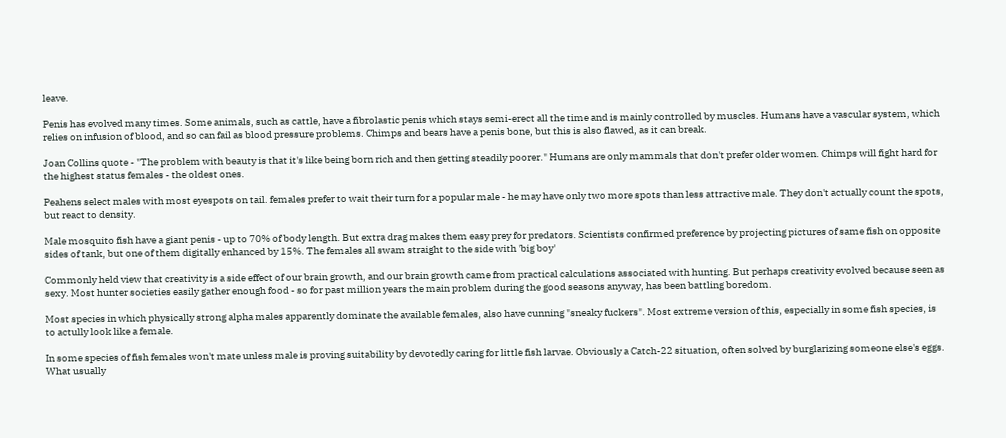leave.

Penis has evolved many times. Some animals, such as cattle, have a fibrolastic penis which stays semi-erect all the time and is mainly controlled by muscles. Humans have a vascular system, which relies on infusion of blood, and so can fail as blood pressure problems. Chimps and bears have a penis bone, but this is also flawed, as it can break.

Joan Collins quote - "The problem with beauty is that it's like being born rich and then getting steadily poorer." Humans are only mammals that don't prefer older women. Chimps will fight hard for the highest status females - the oldest ones.

Peahens select males with most eyespots on tail. females prefer to wait their turn for a popular male - he may have only two more spots than less attractive male. They don't actually count the spots, but react to density.

Male mosquito fish have a giant penis - up to 70% of body length. But extra drag makes them easy prey for predators. Scientists confirmed preference by projecting pictures of same fish on opposite sides of tank, but one of them digitally enhanced by 15%. The females all swam straight to the side with 'big boy'

Commonly held view that creativity is a side effect of our brain growth, and our brain growth came from practical calculations associated with hunting. But perhaps creativity evolved because seen as sexy. Most hunter societies easily gather enough food - so for past million years the main problem during the good seasons anyway, has been battling boredom.

Most species in which physically strong alpha males apparently dominate the available females, also have cunning "sneaky fuckers". Most extreme version of this, especially in some fish species, is to actully look like a female.

In some species of fish females won't mate unless male is proving suitability by devotedly caring for little fish larvae. Obviously a Catch-22 situation, often solved by burglarizing someone else's eggs. What usually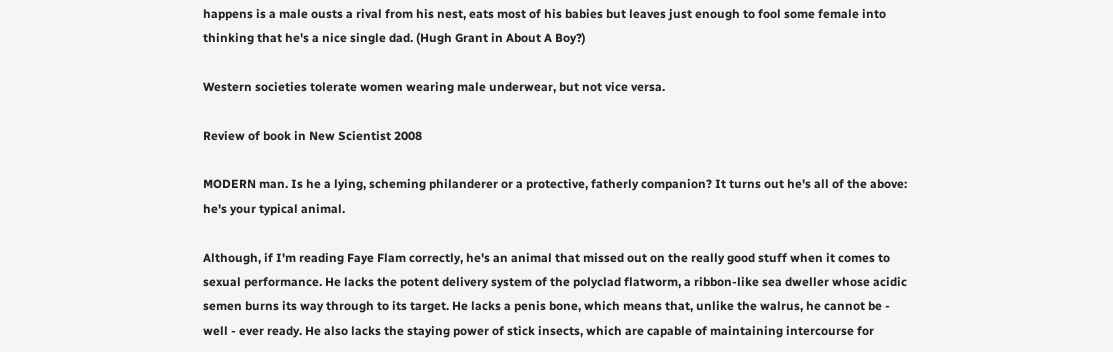happens is a male ousts a rival from his nest, eats most of his babies but leaves just enough to fool some female into thinking that he's a nice single dad. (Hugh Grant in About A Boy?)

Western societies tolerate women wearing male underwear, but not vice versa.

Review of book in New Scientist 2008

MODERN man. Is he a lying, scheming philanderer or a protective, fatherly companion? It turns out he's all of the above: he's your typical animal.

Although, if I'm reading Faye Flam correctly, he's an animal that missed out on the really good stuff when it comes to sexual performance. He lacks the potent delivery system of the polyclad flatworm, a ribbon-like sea dweller whose acidic semen burns its way through to its target. He lacks a penis bone, which means that, unlike the walrus, he cannot be - well - ever ready. He also lacks the staying power of stick insects, which are capable of maintaining intercourse for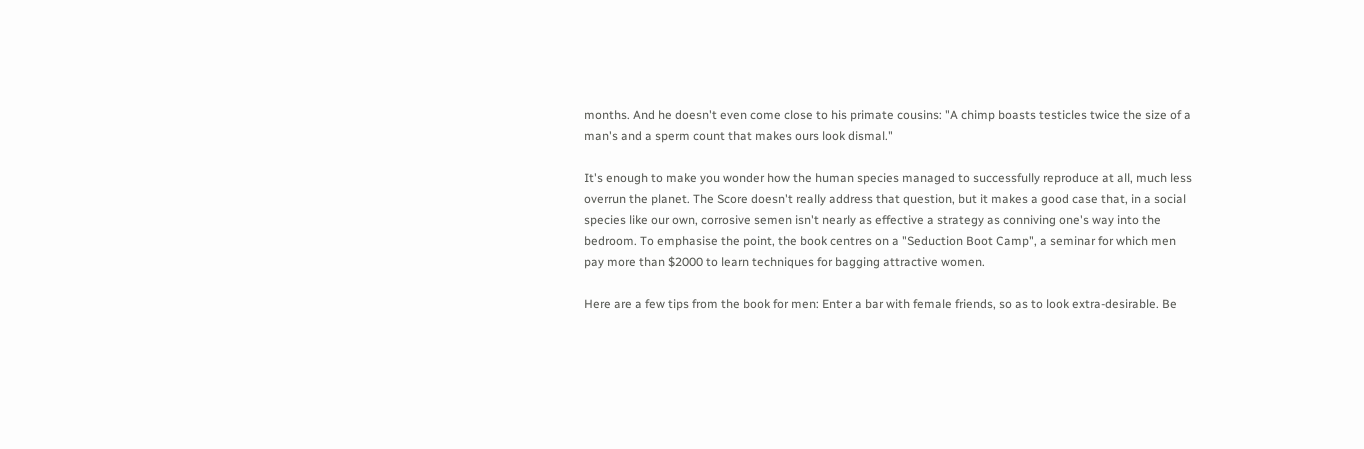months. And he doesn't even come close to his primate cousins: "A chimp boasts testicles twice the size of a man's and a sperm count that makes ours look dismal."

It's enough to make you wonder how the human species managed to successfully reproduce at all, much less overrun the planet. The Score doesn't really address that question, but it makes a good case that, in a social species like our own, corrosive semen isn't nearly as effective a strategy as conniving one's way into the bedroom. To emphasise the point, the book centres on a "Seduction Boot Camp", a seminar for which men pay more than $2000 to learn techniques for bagging attractive women.

Here are a few tips from the book for men: Enter a bar with female friends, so as to look extra-desirable. Be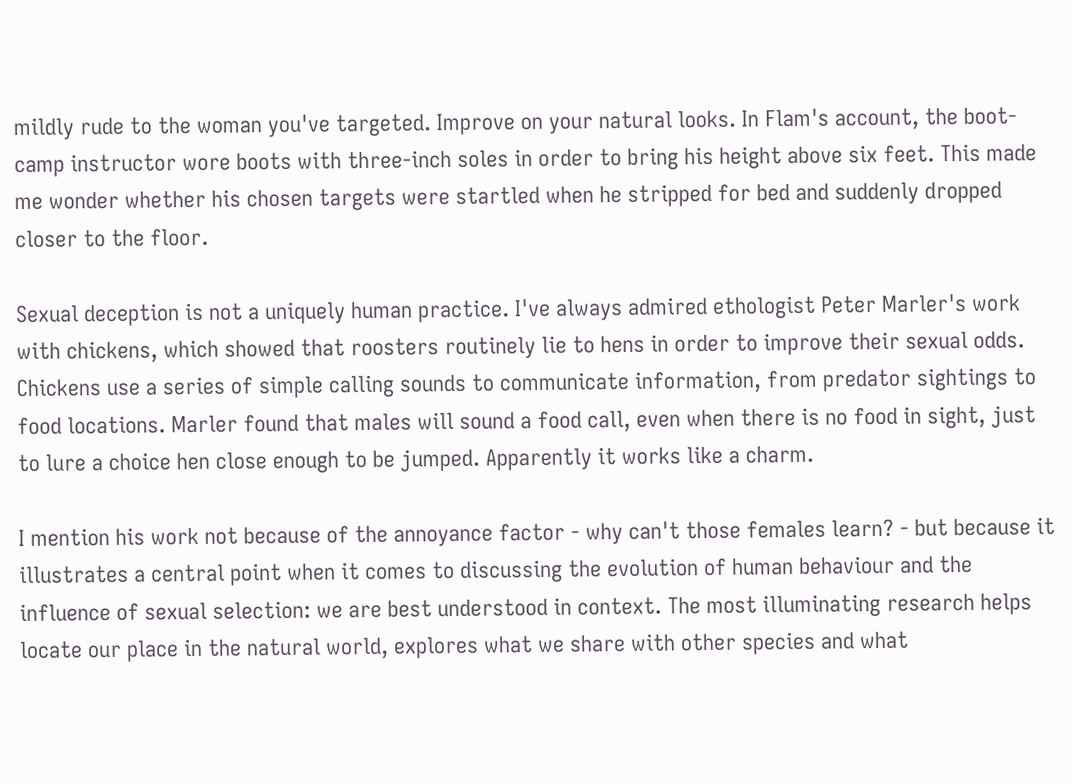mildly rude to the woman you've targeted. Improve on your natural looks. In Flam's account, the boot-camp instructor wore boots with three-inch soles in order to bring his height above six feet. This made me wonder whether his chosen targets were startled when he stripped for bed and suddenly dropped closer to the floor.

Sexual deception is not a uniquely human practice. I've always admired ethologist Peter Marler's work with chickens, which showed that roosters routinely lie to hens in order to improve their sexual odds. Chickens use a series of simple calling sounds to communicate information, from predator sightings to food locations. Marler found that males will sound a food call, even when there is no food in sight, just to lure a choice hen close enough to be jumped. Apparently it works like a charm.

I mention his work not because of the annoyance factor - why can't those females learn? - but because it illustrates a central point when it comes to discussing the evolution of human behaviour and the influence of sexual selection: we are best understood in context. The most illuminating research helps locate our place in the natural world, explores what we share with other species and what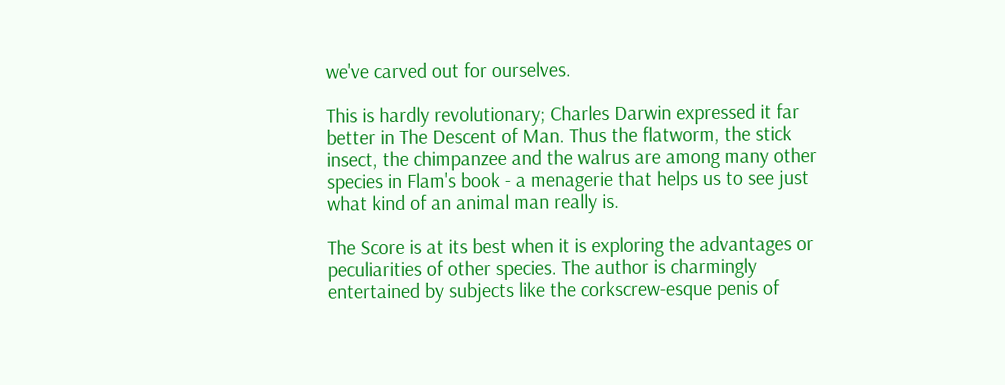we've carved out for ourselves.

This is hardly revolutionary; Charles Darwin expressed it far better in The Descent of Man. Thus the flatworm, the stick insect, the chimpanzee and the walrus are among many other species in Flam's book - a menagerie that helps us to see just what kind of an animal man really is.

The Score is at its best when it is exploring the advantages or peculiarities of other species. The author is charmingly entertained by subjects like the corkscrew-esque penis of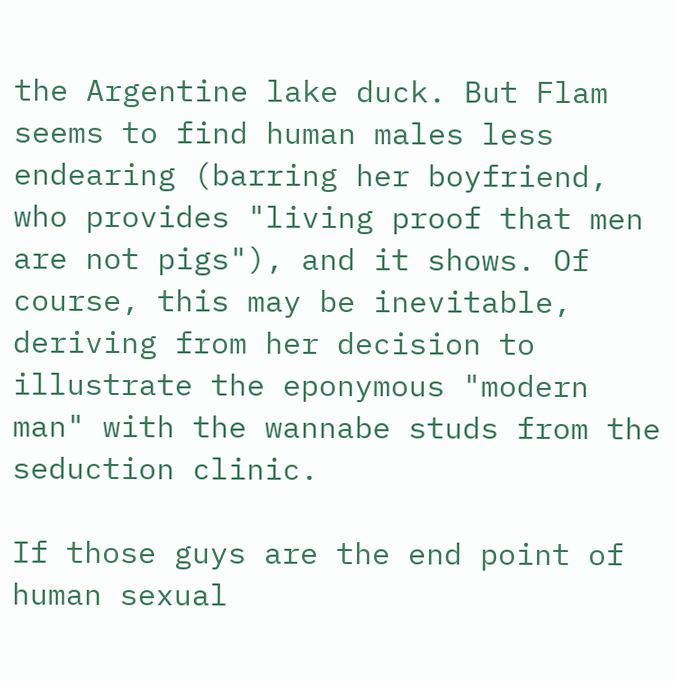the Argentine lake duck. But Flam seems to find human males less endearing (barring her boyfriend, who provides "living proof that men are not pigs"), and it shows. Of course, this may be inevitable, deriving from her decision to illustrate the eponymous "modern man" with the wannabe studs from the seduction clinic.

If those guys are the end point of human sexual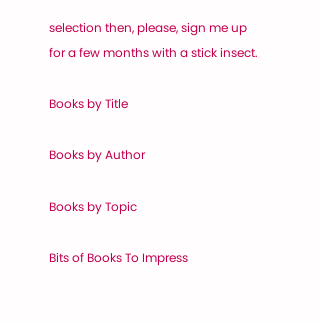selection then, please, sign me up for a few months with a stick insect.

Books by Title

Books by Author

Books by Topic

Bits of Books To Impress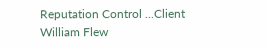Reputation Control ...Client William Flew